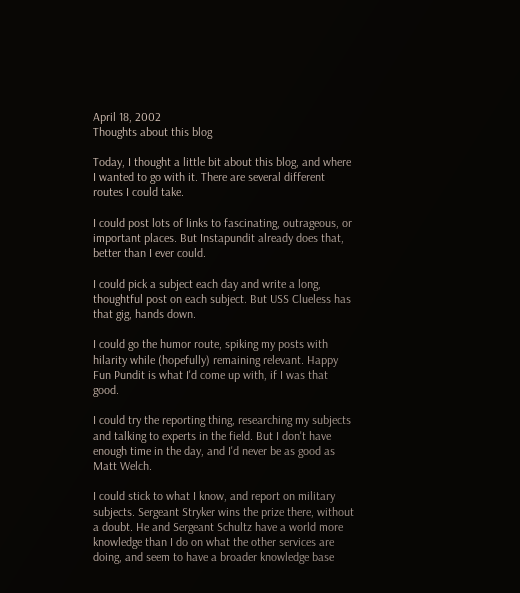April 18, 2002
Thoughts about this blog

Today, I thought a little bit about this blog, and where I wanted to go with it. There are several different routes I could take.

I could post lots of links to fascinating, outrageous, or important places. But Instapundit already does that, better than I ever could.

I could pick a subject each day and write a long, thoughtful post on each subject. But USS Clueless has that gig, hands down.

I could go the humor route, spiking my posts with hilarity while (hopefully) remaining relevant. Happy Fun Pundit is what I'd come up with, if I was that good.

I could try the reporting thing, researching my subjects and talking to experts in the field. But I don't have enough time in the day, and I'd never be as good as Matt Welch.

I could stick to what I know, and report on military subjects. Sergeant Stryker wins the prize there, without a doubt. He and Sergeant Schultz have a world more knowledge than I do on what the other services are doing, and seem to have a broader knowledge base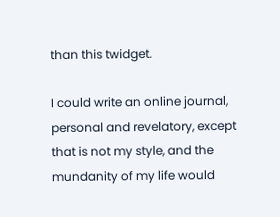than this twidget.

I could write an online journal, personal and revelatory, except that is not my style, and the mundanity of my life would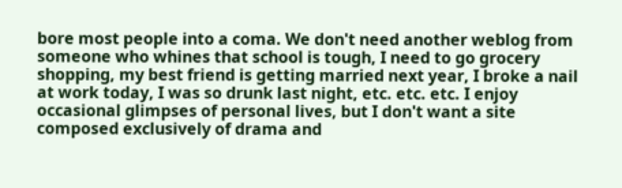bore most people into a coma. We don't need another weblog from someone who whines that school is tough, I need to go grocery shopping, my best friend is getting married next year, I broke a nail at work today, I was so drunk last night, etc. etc. etc. I enjoy occasional glimpses of personal lives, but I don't want a site composed exclusively of drama and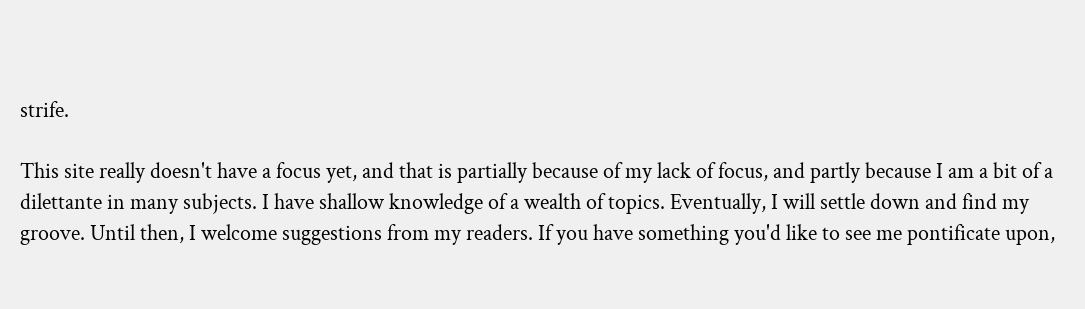strife.

This site really doesn't have a focus yet, and that is partially because of my lack of focus, and partly because I am a bit of a dilettante in many subjects. I have shallow knowledge of a wealth of topics. Eventually, I will settle down and find my groove. Until then, I welcome suggestions from my readers. If you have something you'd like to see me pontificate upon,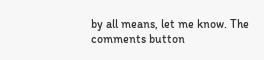by all means, let me know. The comments button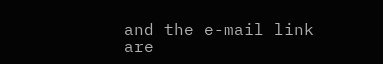and the e-mail link are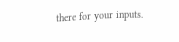there for your inputs.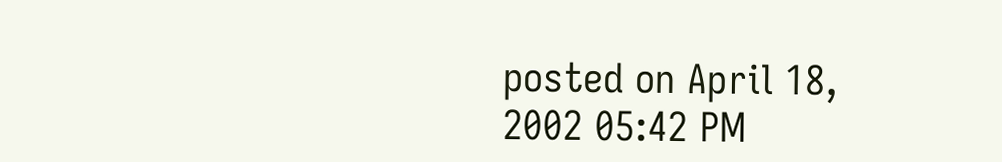posted on April 18, 2002 05:42 PM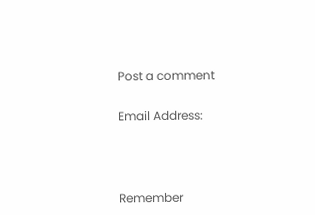Post a comment

Email Address:



Remember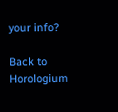your info?

Back to Horologium